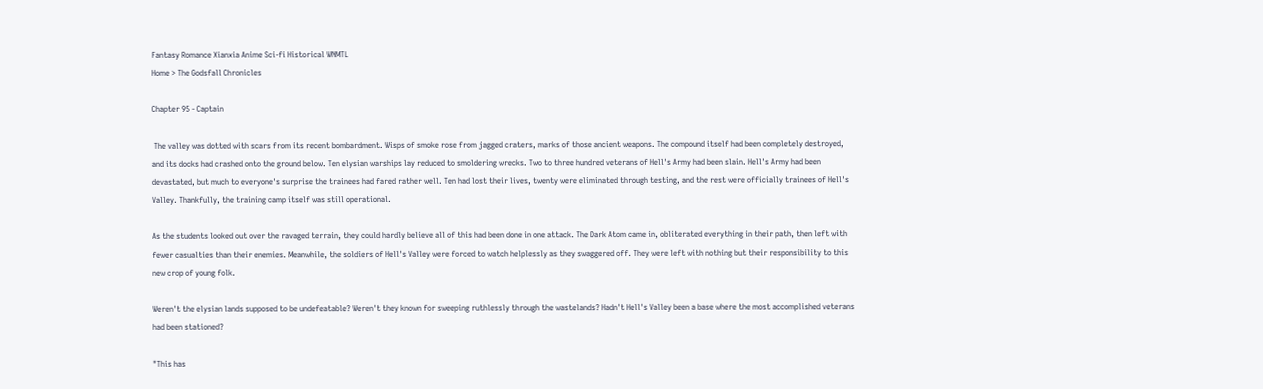Fantasy Romance Xianxia Anime Sci-fi Historical WNMTL
Home > The Godsfall Chronicles

Chapter 95 - Captain

 The valley was dotted with scars from its recent bombardment. Wisps of smoke rose from jagged craters, marks of those ancient weapons. The compound itself had been completely destroyed, and its docks had crashed onto the ground below. Ten elysian warships lay reduced to smoldering wrecks. Two to three hundred veterans of Hell's Army had been slain. Hell's Army had been devastated, but much to everyone's surprise the trainees had fared rather well. Ten had lost their lives, twenty were eliminated through testing, and the rest were officially trainees of Hell's Valley. Thankfully, the training camp itself was still operational.

As the students looked out over the ravaged terrain, they could hardly believe all of this had been done in one attack. The Dark Atom came in, obliterated everything in their path, then left with fewer casualties than their enemies. Meanwhile, the soldiers of Hell's Valley were forced to watch helplessly as they swaggered off. They were left with nothing but their responsibility to this new crop of young folk.

Weren't the elysian lands supposed to be undefeatable? Weren't they known for sweeping ruthlessly through the wastelands? Hadn't Hell's Valley been a base where the most accomplished veterans had been stationed?

"This has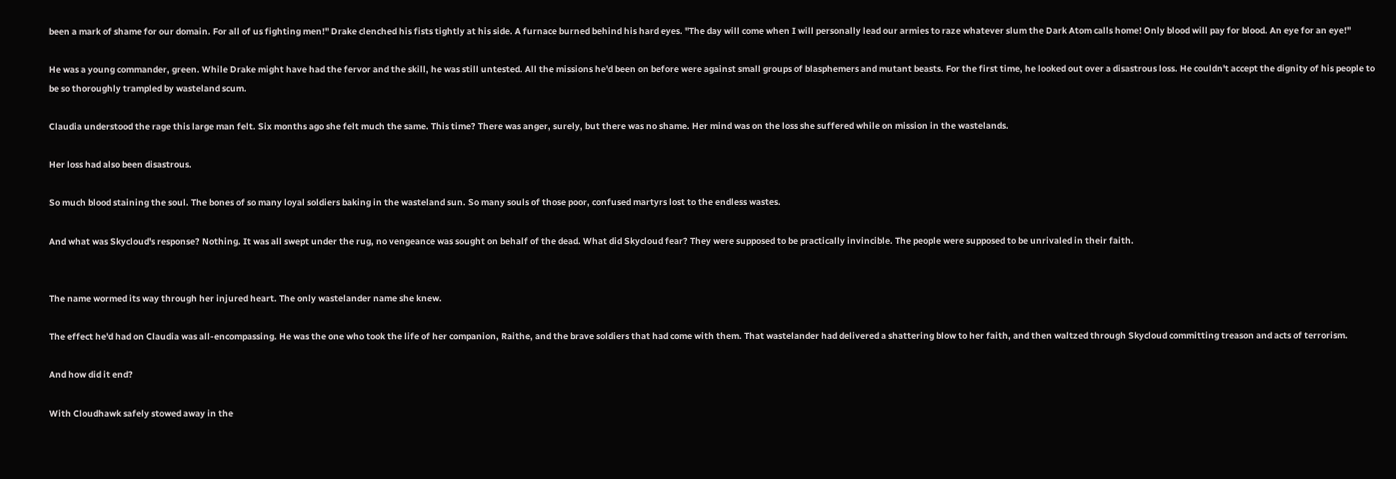been a mark of shame for our domain. For all of us fighting men!" Drake clenched his fists tightly at his side. A furnace burned behind his hard eyes. "The day will come when I will personally lead our armies to raze whatever slum the Dark Atom calls home! Only blood will pay for blood. An eye for an eye!"

He was a young commander, green. While Drake might have had the fervor and the skill, he was still untested. All the missions he'd been on before were against small groups of blasphemers and mutant beasts. For the first time, he looked out over a disastrous loss. He couldn't accept the dignity of his people to be so thoroughly trampled by wasteland scum.

Claudia understood the rage this large man felt. Six months ago she felt much the same. This time? There was anger, surely, but there was no shame. Her mind was on the loss she suffered while on mission in the wastelands.

Her loss had also been disastrous.

So much blood staining the soul. The bones of so many loyal soldiers baking in the wasteland sun. So many souls of those poor, confused martyrs lost to the endless wastes.

And what was Skycloud's response? Nothing. It was all swept under the rug, no vengeance was sought on behalf of the dead. What did Skycloud fear? They were supposed to be practically invincible. The people were supposed to be unrivaled in their faith.


The name wormed its way through her injured heart. The only wastelander name she knew.

The effect he'd had on Claudia was all-encompassing. He was the one who took the life of her companion, Raithe, and the brave soldiers that had come with them. That wastelander had delivered a shattering blow to her faith, and then waltzed through Skycloud committing treason and acts of terrorism.

And how did it end?

With Cloudhawk safely stowed away in the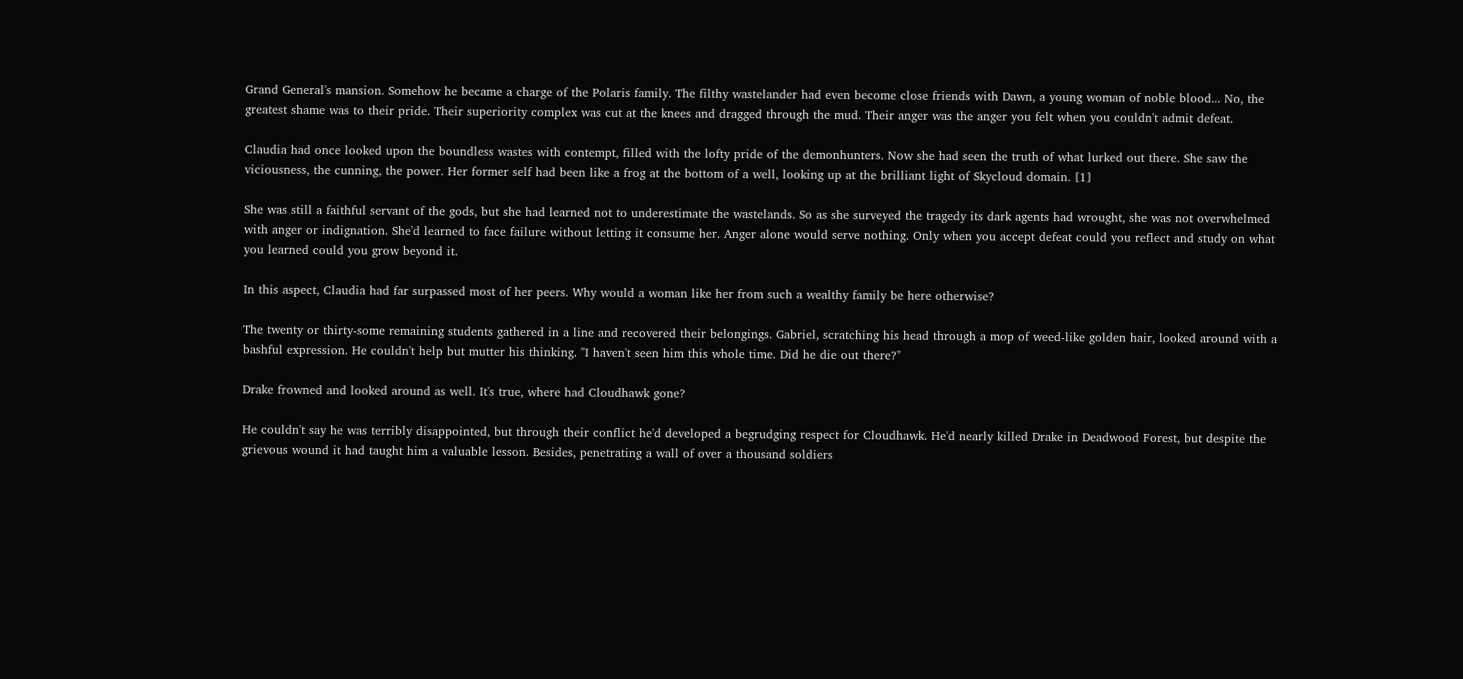Grand General's mansion. Somehow he became a charge of the Polaris family. The filthy wastelander had even become close friends with Dawn, a young woman of noble blood... No, the greatest shame was to their pride. Their superiority complex was cut at the knees and dragged through the mud. Their anger was the anger you felt when you couldn't admit defeat.

Claudia had once looked upon the boundless wastes with contempt, filled with the lofty pride of the demonhunters. Now she had seen the truth of what lurked out there. She saw the viciousness, the cunning, the power. Her former self had been like a frog at the bottom of a well, looking up at the brilliant light of Skycloud domain. [1]

She was still a faithful servant of the gods, but she had learned not to underestimate the wastelands. So as she surveyed the tragedy its dark agents had wrought, she was not overwhelmed with anger or indignation. She'd learned to face failure without letting it consume her. Anger alone would serve nothing. Only when you accept defeat could you reflect and study on what you learned could you grow beyond it.

In this aspect, Claudia had far surpassed most of her peers. Why would a woman like her from such a wealthy family be here otherwise?

The twenty or thirty-some remaining students gathered in a line and recovered their belongings. Gabriel, scratching his head through a mop of weed-like golden hair, looked around with a bashful expression. He couldn't help but mutter his thinking. "I haven't seen him this whole time. Did he die out there?"

Drake frowned and looked around as well. It's true, where had Cloudhawk gone?

He couldn't say he was terribly disappointed, but through their conflict he'd developed a begrudging respect for Cloudhawk. He'd nearly killed Drake in Deadwood Forest, but despite the grievous wound it had taught him a valuable lesson. Besides, penetrating a wall of over a thousand soldiers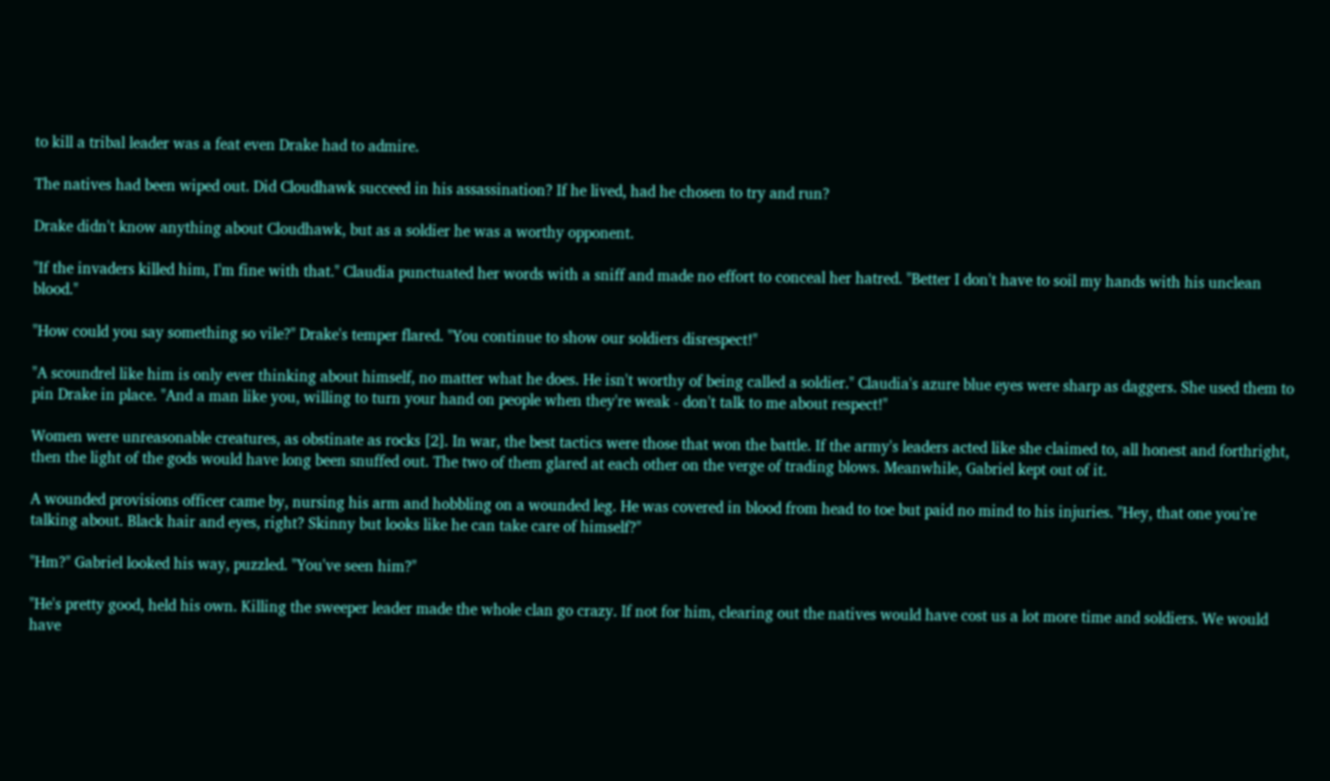to kill a tribal leader was a feat even Drake had to admire.

The natives had been wiped out. Did Cloudhawk succeed in his assassination? If he lived, had he chosen to try and run?

Drake didn't know anything about Cloudhawk, but as a soldier he was a worthy opponent.

"If the invaders killed him, I'm fine with that." Claudia punctuated her words with a sniff and made no effort to conceal her hatred. "Better I don't have to soil my hands with his unclean blood."

"How could you say something so vile?" Drake's temper flared. "You continue to show our soldiers disrespect!"

"A scoundrel like him is only ever thinking about himself, no matter what he does. He isn't worthy of being called a soldier." Claudia's azure blue eyes were sharp as daggers. She used them to pin Drake in place. "And a man like you, willing to turn your hand on people when they're weak - don't talk to me about respect!"

Women were unreasonable creatures, as obstinate as rocks [2]. In war, the best tactics were those that won the battle. If the army's leaders acted like she claimed to, all honest and forthright, then the light of the gods would have long been snuffed out. The two of them glared at each other on the verge of trading blows. Meanwhile, Gabriel kept out of it.

A wounded provisions officer came by, nursing his arm and hobbling on a wounded leg. He was covered in blood from head to toe but paid no mind to his injuries. "Hey, that one you're talking about. Black hair and eyes, right? Skinny but looks like he can take care of himself?"

"Hm?" Gabriel looked his way, puzzled. "You've seen him?"

"He's pretty good, held his own. Killing the sweeper leader made the whole clan go crazy. If not for him, clearing out the natives would have cost us a lot more time and soldiers. We would have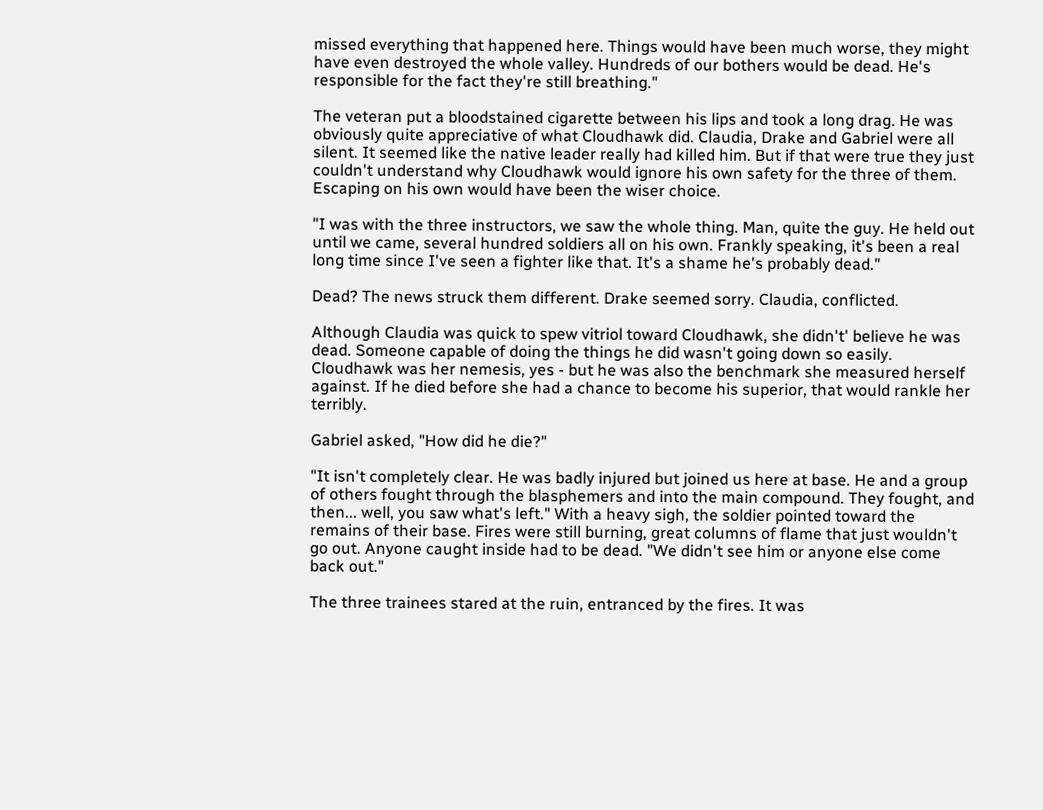missed everything that happened here. Things would have been much worse, they might have even destroyed the whole valley. Hundreds of our bothers would be dead. He's responsible for the fact they're still breathing."

The veteran put a bloodstained cigarette between his lips and took a long drag. He was obviously quite appreciative of what Cloudhawk did. Claudia, Drake and Gabriel were all silent. It seemed like the native leader really had killed him. But if that were true they just couldn't understand why Cloudhawk would ignore his own safety for the three of them. Escaping on his own would have been the wiser choice.

"I was with the three instructors, we saw the whole thing. Man, quite the guy. He held out until we came, several hundred soldiers all on his own. Frankly speaking, it's been a real long time since I've seen a fighter like that. It's a shame he's probably dead."

Dead? The news struck them different. Drake seemed sorry. Claudia, conflicted.

Although Claudia was quick to spew vitriol toward Cloudhawk, she didn't' believe he was dead. Someone capable of doing the things he did wasn't going down so easily. Cloudhawk was her nemesis, yes - but he was also the benchmark she measured herself against. If he died before she had a chance to become his superior, that would rankle her terribly.

Gabriel asked, "How did he die?"

"It isn't completely clear. He was badly injured but joined us here at base. He and a group of others fought through the blasphemers and into the main compound. They fought, and then... well, you saw what's left." With a heavy sigh, the soldier pointed toward the remains of their base. Fires were still burning, great columns of flame that just wouldn't go out. Anyone caught inside had to be dead. "We didn't see him or anyone else come back out."

The three trainees stared at the ruin, entranced by the fires. It was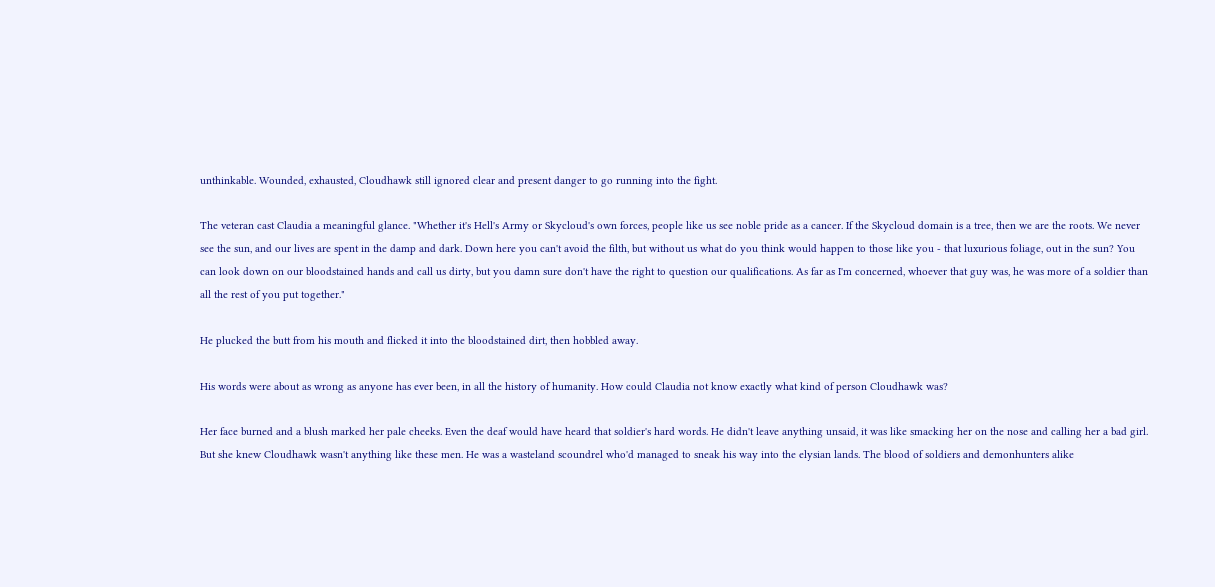unthinkable. Wounded, exhausted, Cloudhawk still ignored clear and present danger to go running into the fight.

The veteran cast Claudia a meaningful glance. "Whether it's Hell's Army or Skycloud's own forces, people like us see noble pride as a cancer. If the Skycloud domain is a tree, then we are the roots. We never see the sun, and our lives are spent in the damp and dark. Down here you can't avoid the filth, but without us what do you think would happen to those like you - that luxurious foliage, out in the sun? You can look down on our bloodstained hands and call us dirty, but you damn sure don't have the right to question our qualifications. As far as I'm concerned, whoever that guy was, he was more of a soldier than all the rest of you put together."

He plucked the butt from his mouth and flicked it into the bloodstained dirt, then hobbled away.

His words were about as wrong as anyone has ever been, in all the history of humanity. How could Claudia not know exactly what kind of person Cloudhawk was?

Her face burned and a blush marked her pale cheeks. Even the deaf would have heard that soldier's hard words. He didn't leave anything unsaid, it was like smacking her on the nose and calling her a bad girl. But she knew Cloudhawk wasn't anything like these men. He was a wasteland scoundrel who'd managed to sneak his way into the elysian lands. The blood of soldiers and demonhunters alike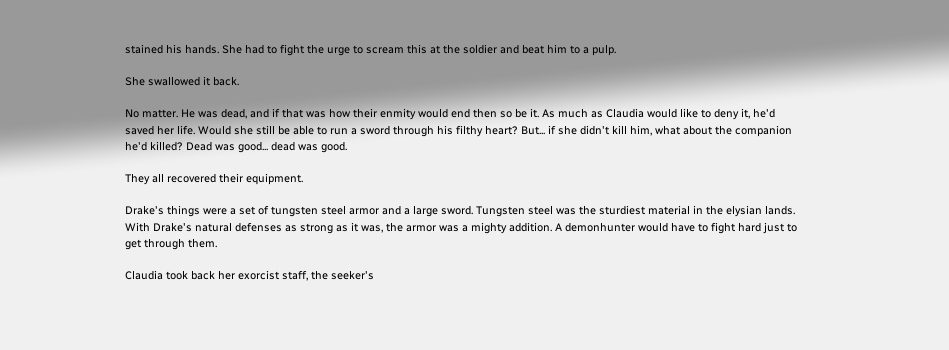stained his hands. She had to fight the urge to scream this at the soldier and beat him to a pulp.

She swallowed it back.

No matter. He was dead, and if that was how their enmity would end then so be it. As much as Claudia would like to deny it, he'd saved her life. Would she still be able to run a sword through his filthy heart? But... if she didn't kill him, what about the companion he'd killed? Dead was good... dead was good.

They all recovered their equipment.

Drake's things were a set of tungsten steel armor and a large sword. Tungsten steel was the sturdiest material in the elysian lands. With Drake's natural defenses as strong as it was, the armor was a mighty addition. A demonhunter would have to fight hard just to get through them.

Claudia took back her exorcist staff, the seeker's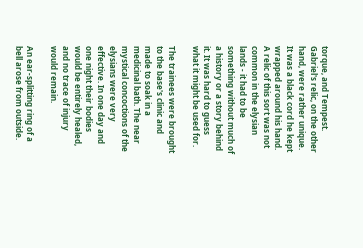torque, and Tempest. Gabriel's relic, on the other hand, were rather unique. It was a black cord he kept wrapped around his hand. A relic of this sort was not common in the elysian lands - it had to be something without much of a history or a story behind it. It was hard to guess what it might be used for.

The trainees were brought to the base's clinic and made to soak in a medicinal bath. The near mystical concoctions of the elysians were very effective. In one day and one night their bodies would be entirely healed, and no trace of injury would remain.

An ear-splitting ring of a bell arose from outside.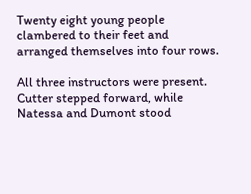Twenty eight young people clambered to their feet and arranged themselves into four rows.

All three instructors were present. Cutter stepped forward, while Natessa and Dumont stood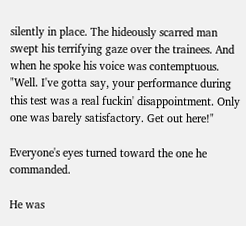silently in place. The hideously scarred man swept his terrifying gaze over the trainees. And when he spoke his voice was contemptuous. "Well. I've gotta say, your performance during this test was a real fuckin' disappointment. Only one was barely satisfactory. Get out here!"

Everyone's eyes turned toward the one he commanded.

He was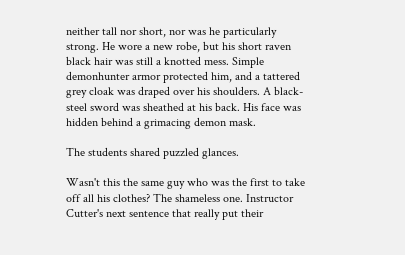neither tall nor short, nor was he particularly strong. He wore a new robe, but his short raven black hair was still a knotted mess. Simple demonhunter armor protected him, and a tattered grey cloak was draped over his shoulders. A black-steel sword was sheathed at his back. His face was hidden behind a grimacing demon mask.

The students shared puzzled glances.

Wasn't this the same guy who was the first to take off all his clothes? The shameless one. Instructor Cutter's next sentence that really put their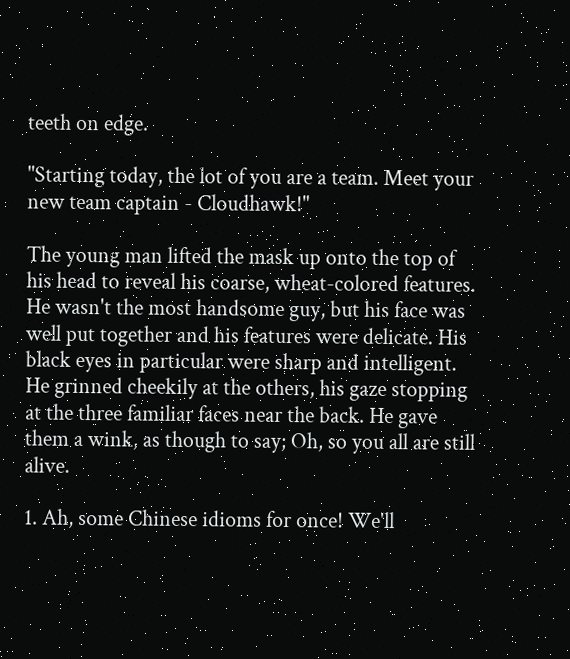teeth on edge.

"Starting today, the lot of you are a team. Meet your new team captain - Cloudhawk!"

The young man lifted the mask up onto the top of his head to reveal his coarse, wheat-colored features. He wasn't the most handsome guy, but his face was well put together and his features were delicate. His black eyes in particular were sharp and intelligent. He grinned cheekily at the others, his gaze stopping at the three familiar faces near the back. He gave them a wink, as though to say; Oh, so you all are still alive.

1. Ah, some Chinese idioms for once! We'll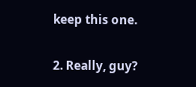keep this one.

2. Really, guy?